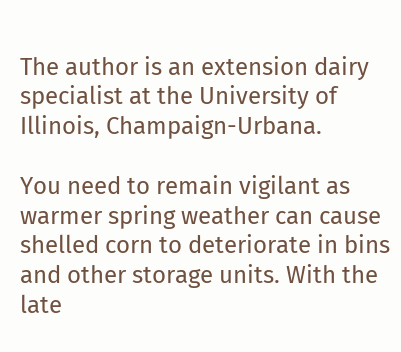The author is an extension dairy specialist at the University of Illinois, Champaign-Urbana.

You need to remain vigilant as warmer spring weather can cause shelled corn to deteriorate in bins and other storage units. With the late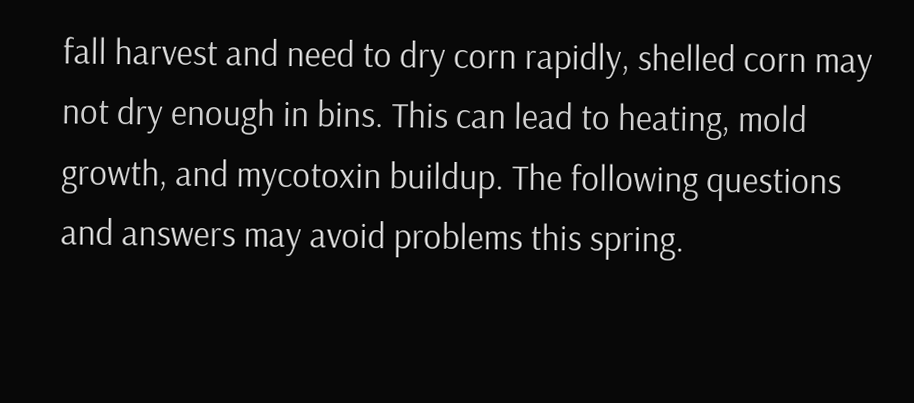fall harvest and need to dry corn rapidly, shelled corn may not dry enough in bins. This can lead to heating, mold growth, and mycotoxin buildup. The following questions and answers may avoid problems this spring.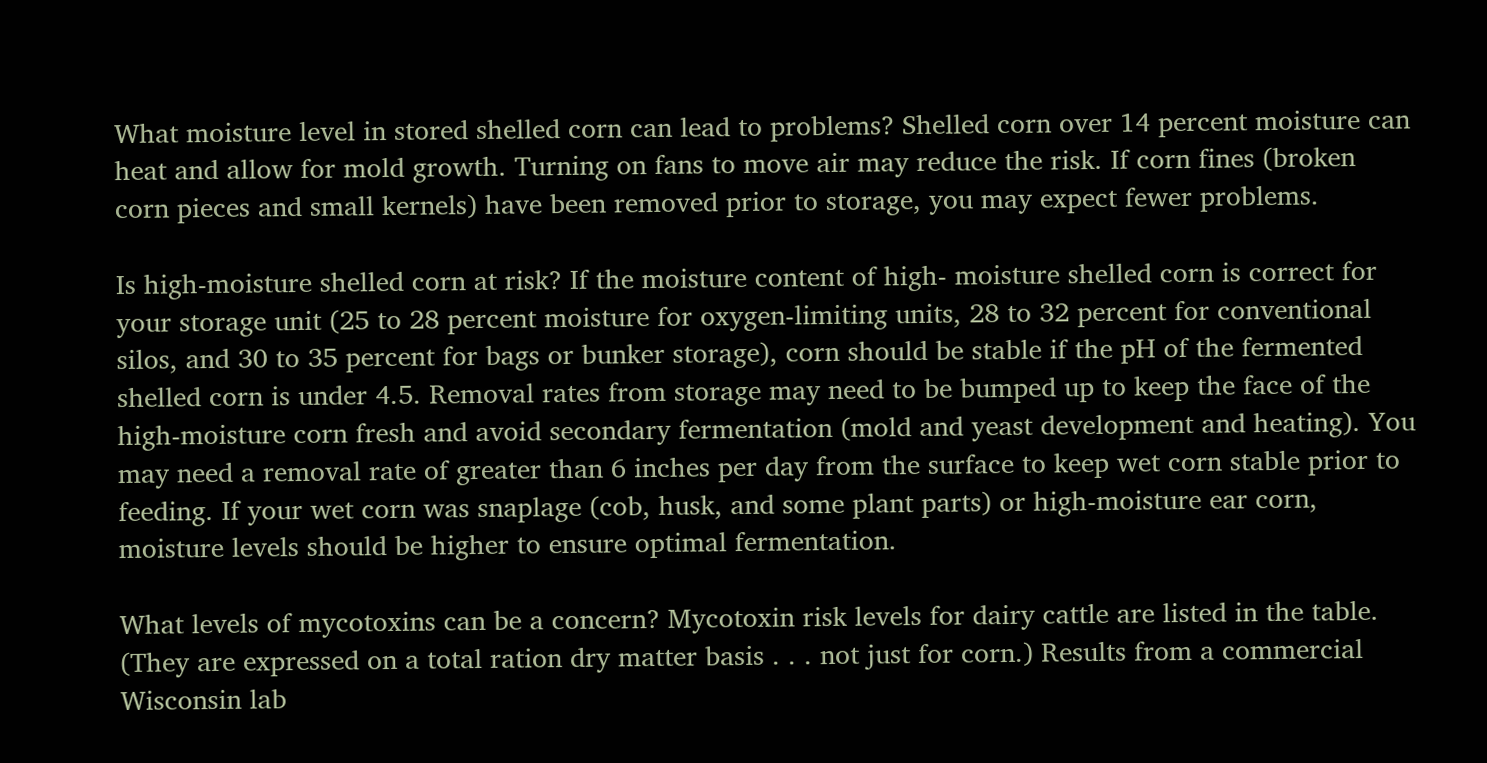What moisture level in stored shelled corn can lead to problems? Shelled corn over 14 percent moisture can heat and allow for mold growth. Turning on fans to move air may reduce the risk. If corn fines (broken corn pieces and small kernels) have been removed prior to storage, you may expect fewer problems.

Is high-moisture shelled corn at risk? If the moisture content of high- moisture shelled corn is correct for your storage unit (25 to 28 percent moisture for oxygen-limiting units, 28 to 32 percent for conventional silos, and 30 to 35 percent for bags or bunker storage), corn should be stable if the pH of the fermented shelled corn is under 4.5. Removal rates from storage may need to be bumped up to keep the face of the high-moisture corn fresh and avoid secondary fermentation (mold and yeast development and heating). You may need a removal rate of greater than 6 inches per day from the surface to keep wet corn stable prior to feeding. If your wet corn was snaplage (cob, husk, and some plant parts) or high-moisture ear corn, moisture levels should be higher to ensure optimal fermentation.

What levels of mycotoxins can be a concern? Mycotoxin risk levels for dairy cattle are listed in the table. (They are expressed on a total ration dry matter basis . . . not just for corn.) Results from a commercial Wisconsin lab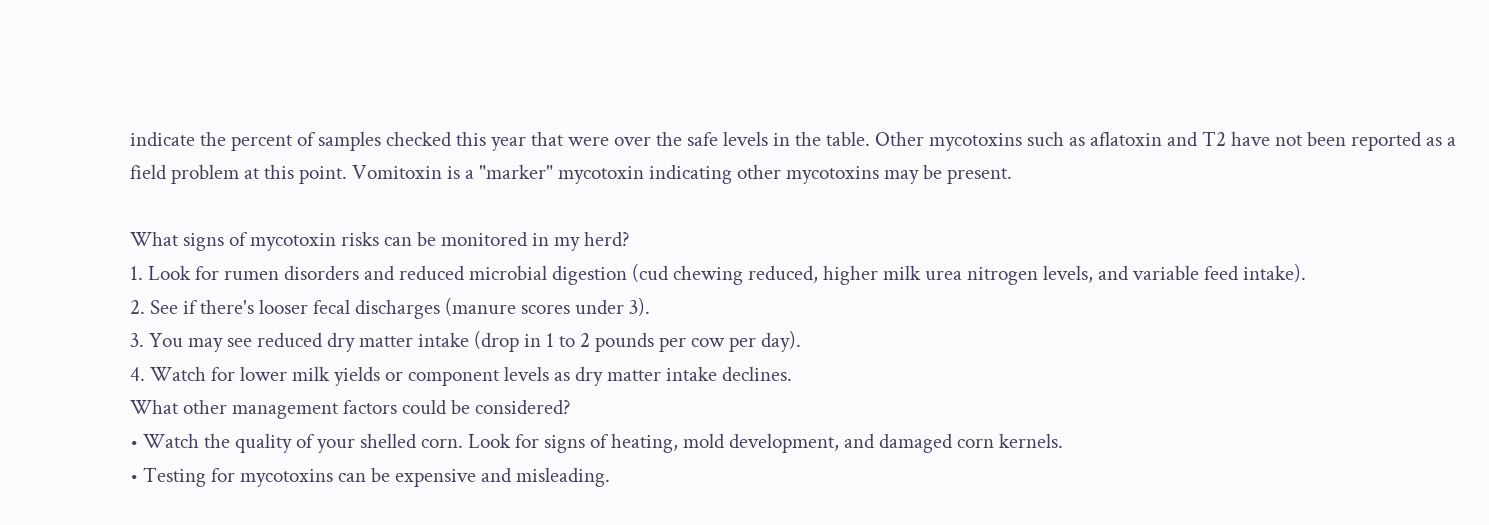indicate the percent of samples checked this year that were over the safe levels in the table. Other mycotoxins such as aflatoxin and T2 have not been reported as a field problem at this point. Vomitoxin is a "marker" mycotoxin indicating other mycotoxins may be present.

What signs of mycotoxin risks can be monitored in my herd?
1. Look for rumen disorders and reduced microbial digestion (cud chewing reduced, higher milk urea nitrogen levels, and variable feed intake).
2. See if there's looser fecal discharges (manure scores under 3).
3. You may see reduced dry matter intake (drop in 1 to 2 pounds per cow per day).
4. Watch for lower milk yields or component levels as dry matter intake declines.
What other management factors could be considered?
• Watch the quality of your shelled corn. Look for signs of heating, mold development, and damaged corn kernels.
• Testing for mycotoxins can be expensive and misleading.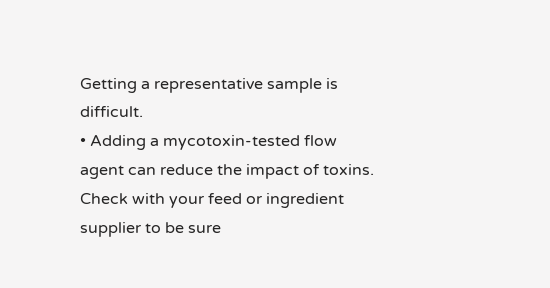Getting a representative sample is difficult.
• Adding a mycotoxin-tested flow agent can reduce the impact of toxins. Check with your feed or ingredient supplier to be sure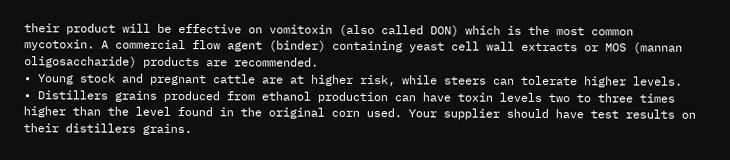their product will be effective on vomitoxin (also called DON) which is the most common mycotoxin. A commercial flow agent (binder) containing yeast cell wall extracts or MOS (mannan oligosaccharide) products are recommended.
• Young stock and pregnant cattle are at higher risk, while steers can tolerate higher levels.
• Distillers grains produced from ethanol production can have toxin levels two to three times higher than the level found in the original corn used. Your supplier should have test results on their distillers grains.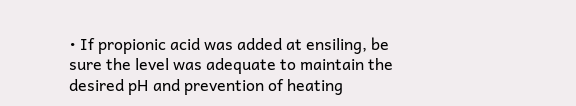• If propionic acid was added at ensiling, be sure the level was adequate to maintain the desired pH and prevention of heating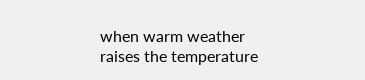when warm weather raises the temperature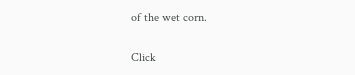of the wet corn.

Click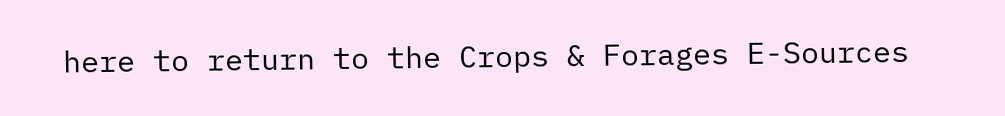here to return to the Crops & Forages E-Sources